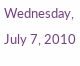Wednesday, July 7, 2010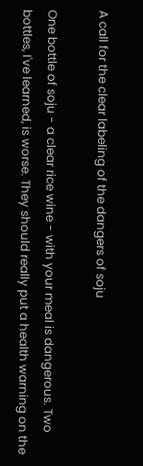A call for the clear labeling of the dangers of soju

One bottle of soju - a clear rice wine - with your meal is dangerous. Two bottles, I've learned, is worse. They should really put a health warning on the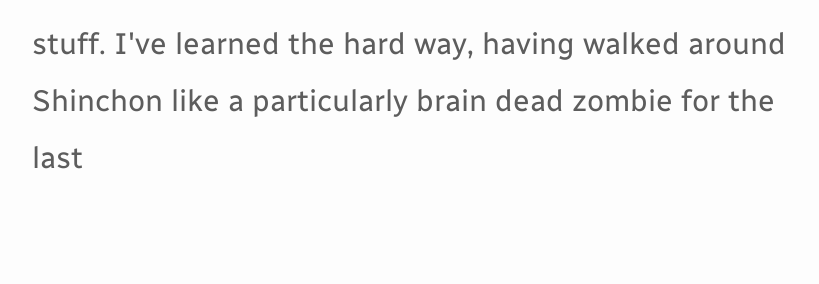stuff. I've learned the hard way, having walked around Shinchon like a particularly brain dead zombie for the last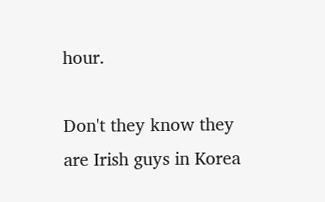hour.

Don't they know they are Irish guys in Korea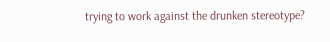trying to work against the drunken stereotype?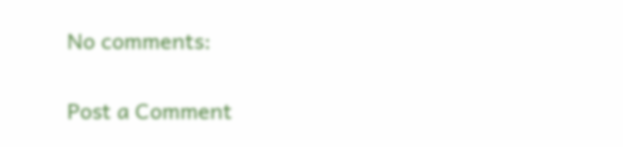No comments:

Post a Comment